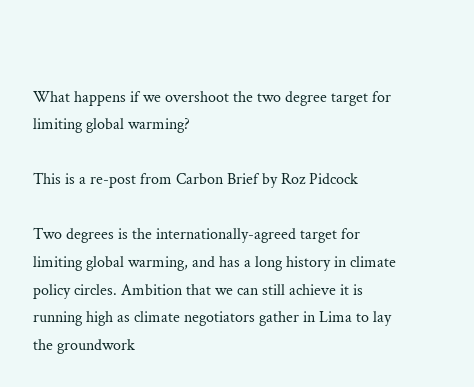What happens if we overshoot the two degree target for limiting global warming?

This is a re-post from Carbon Brief by Roz Pidcock

Two degrees is the internationally-agreed target for limiting global warming, and has a long history in climate policy circles. Ambition that we can still achieve it is running high as climate negotiators gather in Lima to lay the groundwork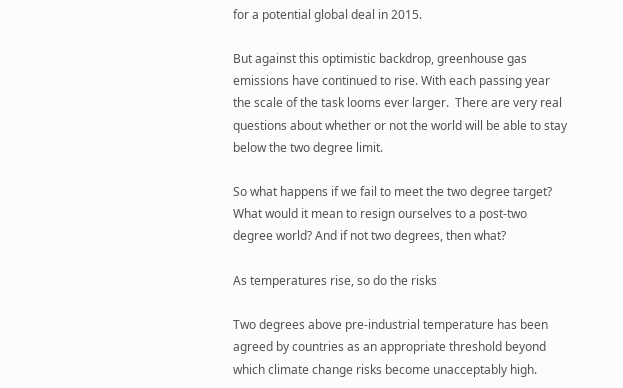for a potential global deal in 2015.

But against this optimistic backdrop, greenhouse gas emissions have continued to rise. With each passing year the scale of the task looms ever larger.  There are very real questions about whether or not the world will be able to stay below the two degree limit.

So what happens if we fail to meet the two degree target? What would it mean to resign ourselves to a post-two degree world? And if not two degrees, then what?

As temperatures rise, so do the risks

Two degrees above pre-industrial temperature has been agreed by countries as an appropriate threshold beyond which climate change risks become unacceptably high.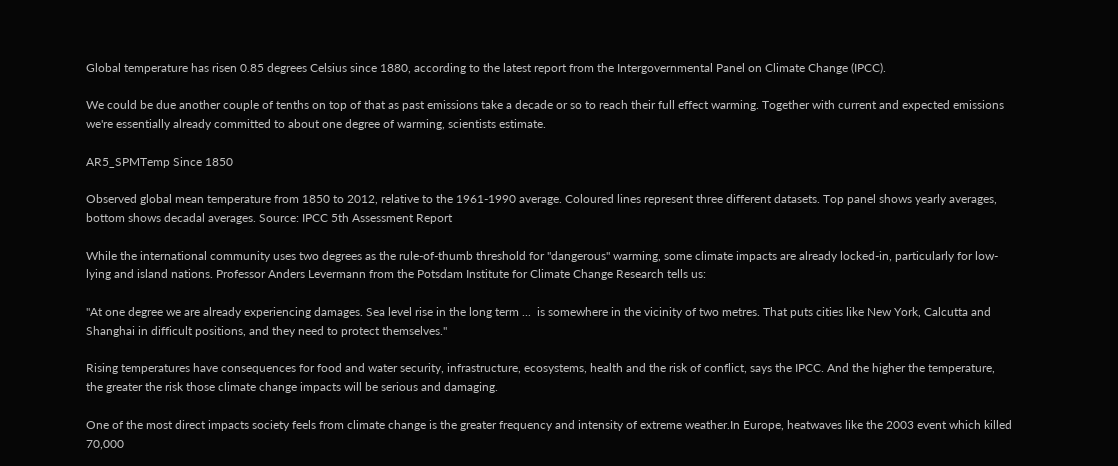Global temperature has risen 0.85 degrees Celsius since 1880, according to the latest report from the Intergovernmental Panel on Climate Change (IPCC).

We could be due another couple of tenths on top of that as past emissions take a decade or so to reach their full effect warming. Together with current and expected emissions we're essentially already committed to about one degree of warming, scientists estimate.

AR5_SPMTemp Since 1850

Observed global mean temperature from 1850 to 2012, relative to the 1961-1990 average. Coloured lines represent three different datasets. Top panel shows yearly averages, bottom shows decadal averages. Source: IPCC 5th Assessment Report

While the international community uses two degrees as the rule-of-thumb threshold for "dangerous" warming, some climate impacts are already locked-in, particularly for low-lying and island nations. Professor Anders Levermann from the Potsdam Institute for Climate Change Research tells us:

"At one degree we are already experiencing damages. Sea level rise in the long term ...  is somewhere in the vicinity of two metres. That puts cities like New York, Calcutta and Shanghai in difficult positions, and they need to protect themselves."

Rising temperatures have consequences for food and water security, infrastructure, ecosystems, health and the risk of conflict, says the IPCC. And the higher the temperature, the greater the risk those climate change impacts will be serious and damaging.

One of the most direct impacts society feels from climate change is the greater frequency and intensity of extreme weather.In Europe, heatwaves like the 2003 event which killed 70,000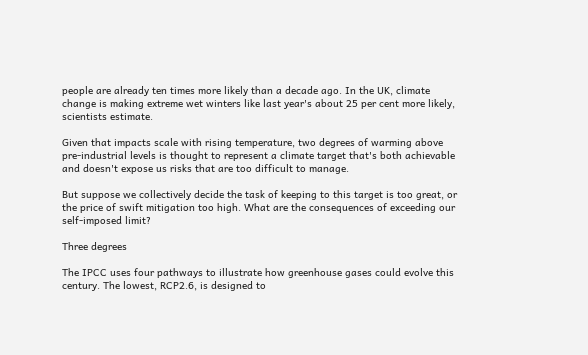people are already ten times more likely than a decade ago. In the UK, climate change is making extreme wet winters like last year's about 25 per cent more likely, scientists estimate.

Given that impacts scale with rising temperature, two degrees of warming above pre-industrial levels is thought to represent a climate target that's both achievable and doesn't expose us risks that are too difficult to manage.

But suppose we collectively decide the task of keeping to this target is too great, or the price of swift mitigation too high. What are the consequences of exceeding our self-imposed limit?

Three degrees

The IPCC uses four pathways to illustrate how greenhouse gases could evolve this century. The lowest, RCP2.6, is designed to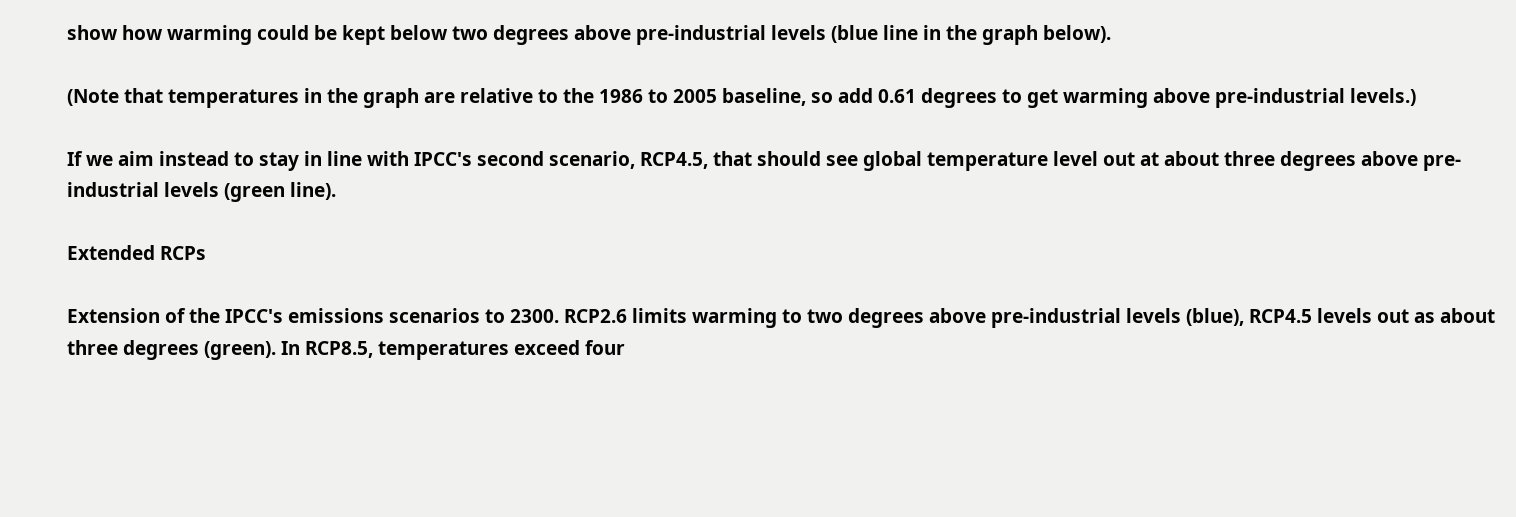show how warming could be kept below two degrees above pre-industrial levels (blue line in the graph below).

(Note that temperatures in the graph are relative to the 1986 to 2005 baseline, so add 0.61 degrees to get warming above pre-industrial levels.)

If we aim instead to stay in line with IPCC's second scenario, RCP4.5, that should see global temperature level out at about three degrees above pre-industrial levels (green line).

Extended RCPs

Extension of the IPCC's emissions scenarios to 2300. RCP2.6 limits warming to two degrees above pre-industrial levels (blue), RCP4.5 levels out as about three degrees (green). In RCP8.5, temperatures exceed four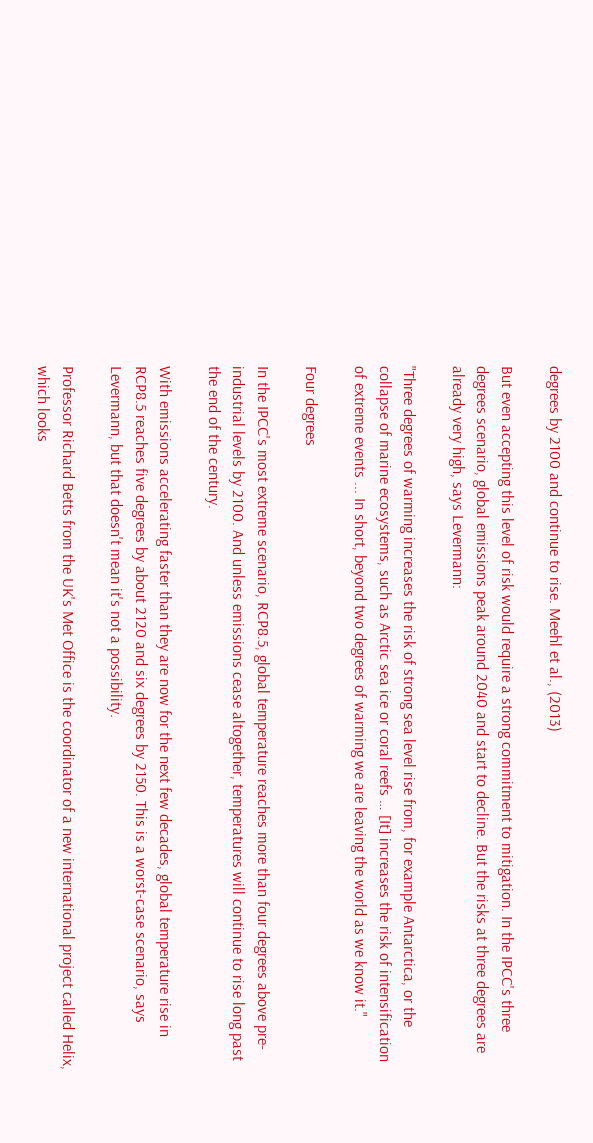degrees by 2100 and continue to rise. Meehl et al., (2013)

But even accepting this level of risk would require a strong commitment to mitigation. In the IPCC's three degrees scenario, global emissions peak around 2040 and start to decline. But the risks at three degrees are already very high, says Levermann:

"Three degrees of warming increases the risk of strong sea level rise from, for example Antarctica, or the collapse of marine ecosystems, such as Arctic sea ice or coral reefs … [It] increases the risk of intensification of extreme events ... In short, beyond two degrees of warming we are leaving the world as we know it."

Four degrees

In the IPCC's most extreme scenario, RCP8.5, global temperature reaches more than four degrees above pre-industrial levels by 2100. And unless emissions cease altogether, temperatures will continue to rise long past the end of the century.

With emissions accelerating faster than they are now for the next few decades, global temperature rise in RCP8.5 reaches five degrees by about 2120 and six degrees by 2150. This is a worst-case scenario, says Levermann, but that doesn't mean it's not a possibility.

Professor Richard Betts from the UK's Met Office is the coordinator of a new international project called Helix, which looks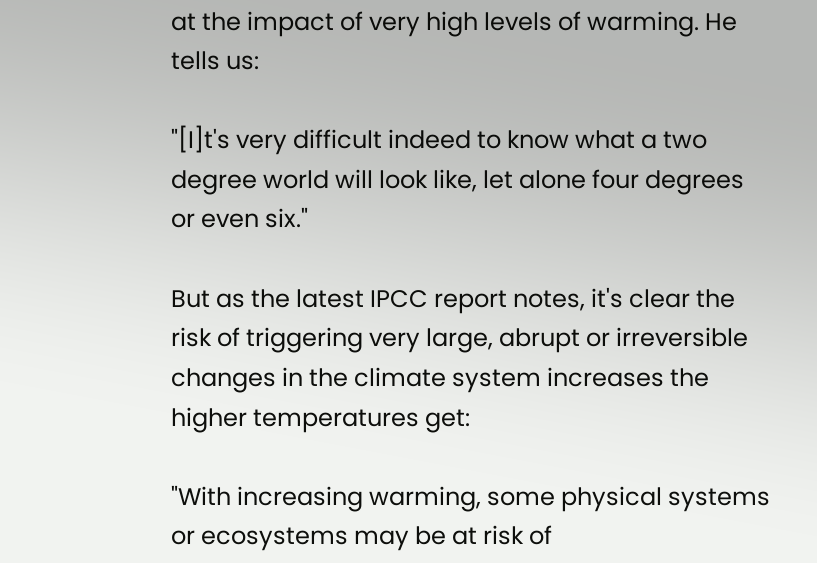at the impact of very high levels of warming. He tells us:

"[I]t's very difficult indeed to know what a two degree world will look like, let alone four degrees or even six."

But as the latest IPCC report notes, it's clear the risk of triggering very large, abrupt or irreversible changes in the climate system increases the higher temperatures get:

"With increasing warming, some physical systems or ecosystems may be at risk of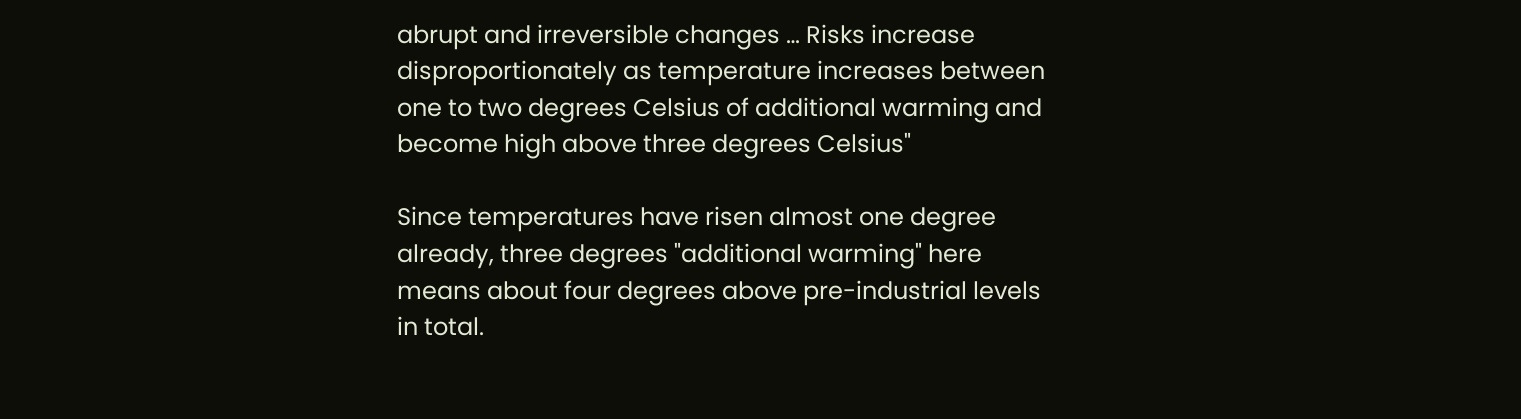abrupt and irreversible changes … Risks increase disproportionately as temperature increases between one to two degrees Celsius of additional warming and become high above three degrees Celsius"

Since temperatures have risen almost one degree already, three degrees "additional warming" here means about four degrees above pre-industrial levels in total.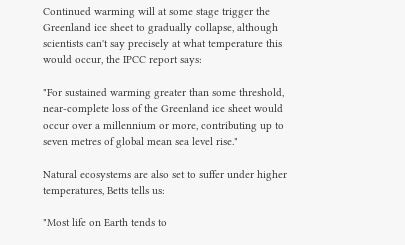Continued warming will at some stage trigger the Greenland ice sheet to gradually collapse, although scientists can't say precisely at what temperature this would occur, the IPCC report says:

"For sustained warming greater than some threshold, near-complete loss of the Greenland ice sheet would occur over a millennium or more, contributing up to seven metres of global mean sea level rise."

Natural ecosystems are also set to suffer under higher temperatures, Betts tells us:

"Most life on Earth tends to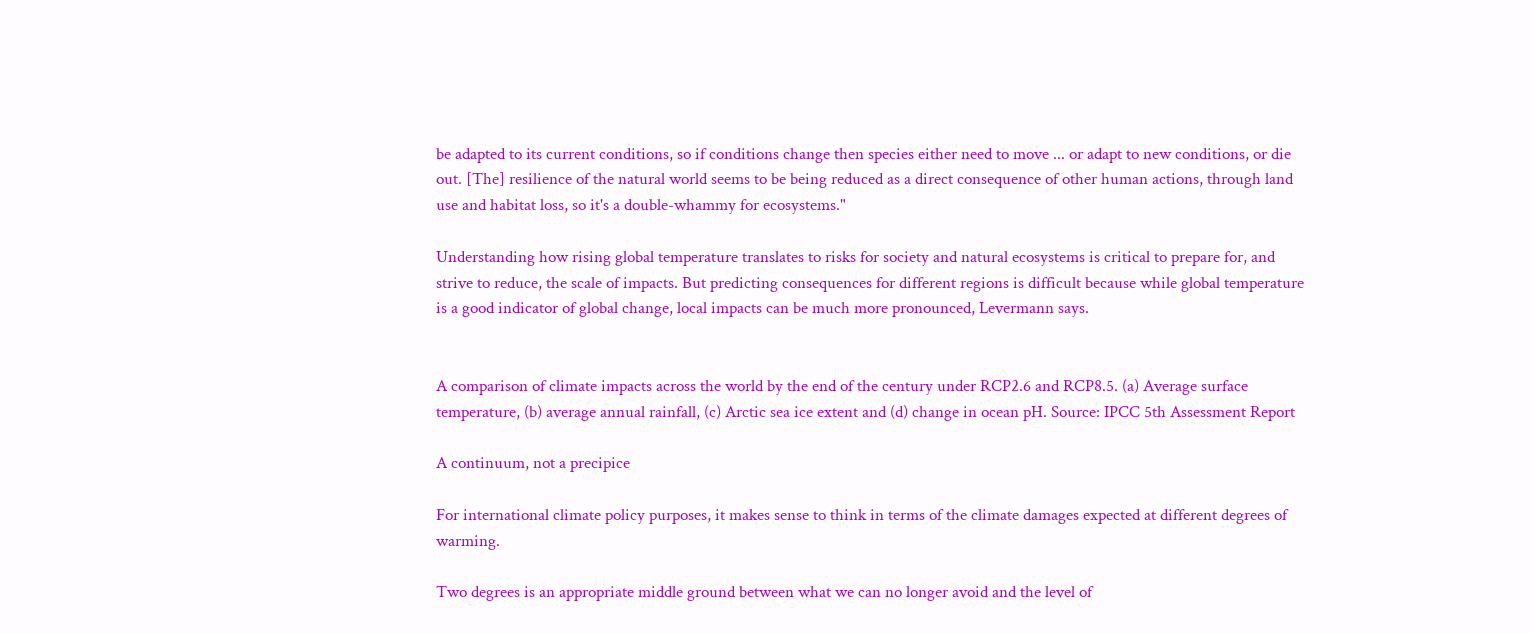be adapted to its current conditions, so if conditions change then species either need to move ... or adapt to new conditions, or die out. [The] resilience of the natural world seems to be being reduced as a direct consequence of other human actions, through land use and habitat loss, so it's a double-whammy for ecosystems."

Understanding how rising global temperature translates to risks for society and natural ecosystems is critical to prepare for, and strive to reduce, the scale of impacts. But predicting consequences for different regions is difficult because while global temperature is a good indicator of global change, local impacts can be much more pronounced, Levermann says.


A comparison of climate impacts across the world by the end of the century under RCP2.6 and RCP8.5. (a) Average surface temperature, (b) average annual rainfall, (c) Arctic sea ice extent and (d) change in ocean pH. Source: IPCC 5th Assessment Report

A continuum, not a precipice

For international climate policy purposes, it makes sense to think in terms of the climate damages expected at different degrees of warming.

Two degrees is an appropriate middle ground between what we can no longer avoid and the level of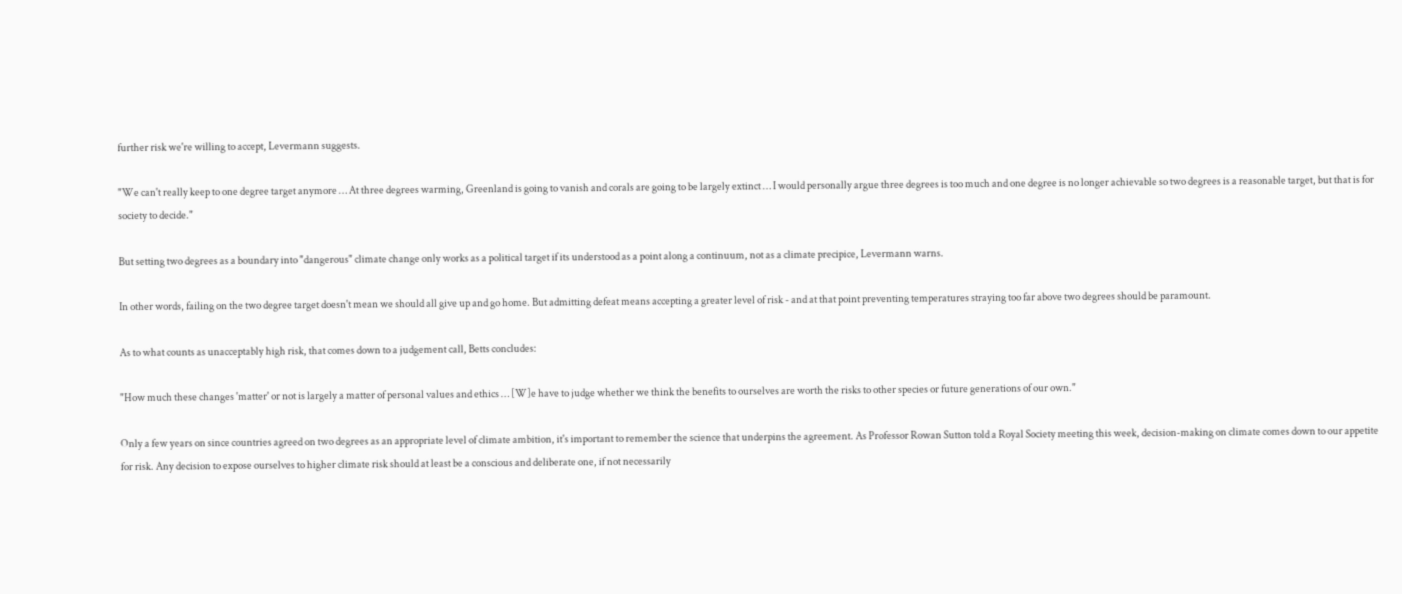further risk we're willing to accept, Levermann suggests.

"We can't really keep to one degree target anymore … At three degrees warming, Greenland is going to vanish and corals are going to be largely extinct … I would personally argue three degrees is too much and one degree is no longer achievable so two degrees is a reasonable target, but that is for society to decide."

But setting two degrees as a boundary into "dangerous" climate change only works as a political target if its understood as a point along a continuum, not as a climate precipice, Levermann warns.

In other words, failing on the two degree target doesn't mean we should all give up and go home. But admitting defeat means accepting a greater level of risk - and at that point preventing temperatures straying too far above two degrees should be paramount.

As to what counts as unacceptably high risk, that comes down to a judgement call, Betts concludes:

"How much these changes 'matter' or not is largely a matter of personal values and ethics … [W]e have to judge whether we think the benefits to ourselves are worth the risks to other species or future generations of our own."

Only a few years on since countries agreed on two degrees as an appropriate level of climate ambition, it's important to remember the science that underpins the agreement. As Professor Rowan Sutton told a Royal Society meeting this week, decision-making on climate comes down to our appetite for risk. Any decision to expose ourselves to higher climate risk should at least be a conscious and deliberate one, if not necessarily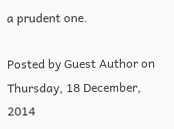a prudent one.

Posted by Guest Author on Thursday, 18 December, 2014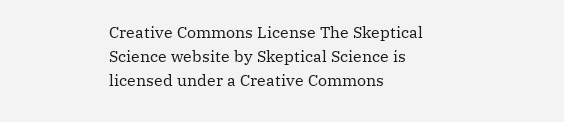Creative Commons License The Skeptical Science website by Skeptical Science is licensed under a Creative Commons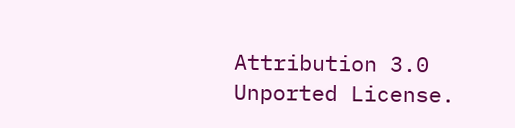Attribution 3.0 Unported License.